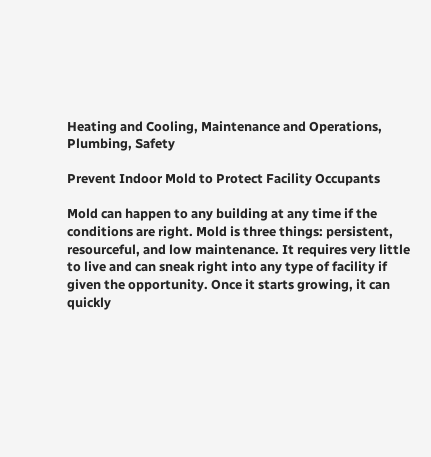Heating and Cooling, Maintenance and Operations, Plumbing, Safety

Prevent Indoor Mold to Protect Facility Occupants

Mold can happen to any building at any time if the conditions are right. Mold is three things: persistent, resourceful, and low maintenance. It requires very little to live and can sneak right into any type of facility if given the opportunity. Once it starts growing, it can quickly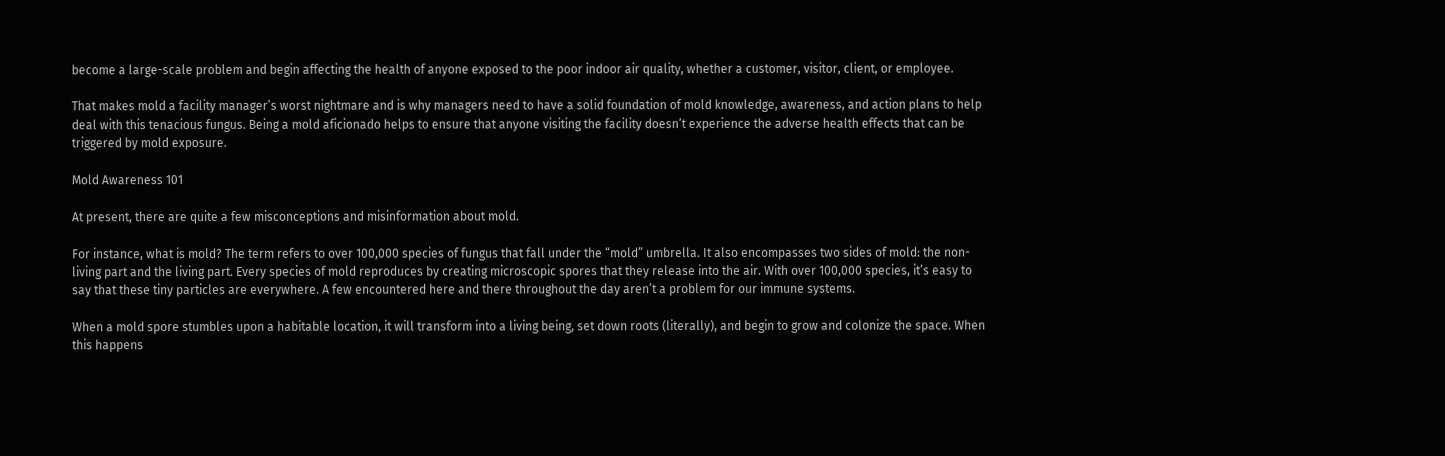become a large-scale problem and begin affecting the health of anyone exposed to the poor indoor air quality, whether a customer, visitor, client, or employee.

That makes mold a facility manager’s worst nightmare and is why managers need to have a solid foundation of mold knowledge, awareness, and action plans to help deal with this tenacious fungus. Being a mold aficionado helps to ensure that anyone visiting the facility doesn’t experience the adverse health effects that can be triggered by mold exposure.

Mold Awareness 101

At present, there are quite a few misconceptions and misinformation about mold.

For instance, what is mold? The term refers to over 100,000 species of fungus that fall under the “mold” umbrella. It also encompasses two sides of mold: the non-living part and the living part. Every species of mold reproduces by creating microscopic spores that they release into the air. With over 100,000 species, it’s easy to say that these tiny particles are everywhere. A few encountered here and there throughout the day aren’t a problem for our immune systems.

When a mold spore stumbles upon a habitable location, it will transform into a living being, set down roots (literally), and begin to grow and colonize the space. When this happens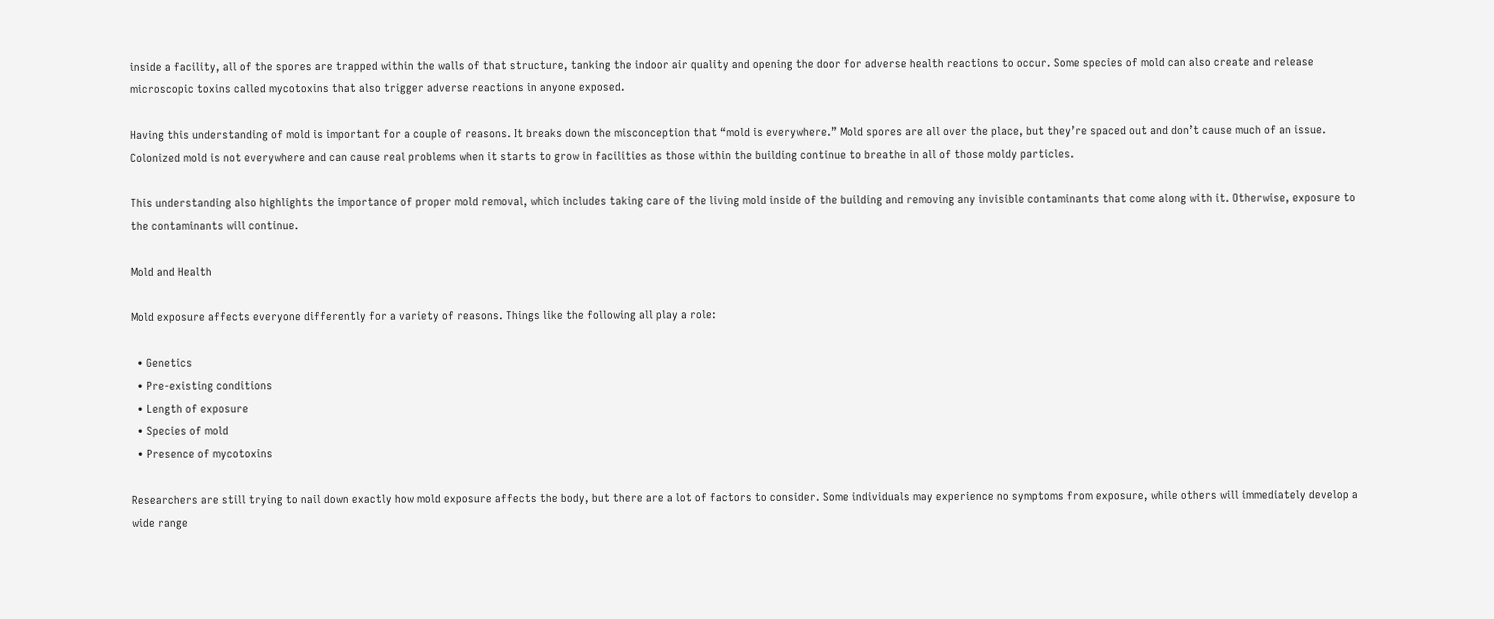inside a facility, all of the spores are trapped within the walls of that structure, tanking the indoor air quality and opening the door for adverse health reactions to occur. Some species of mold can also create and release microscopic toxins called mycotoxins that also trigger adverse reactions in anyone exposed.

Having this understanding of mold is important for a couple of reasons. It breaks down the misconception that “mold is everywhere.” Mold spores are all over the place, but they’re spaced out and don’t cause much of an issue. Colonized mold is not everywhere and can cause real problems when it starts to grow in facilities as those within the building continue to breathe in all of those moldy particles.

This understanding also highlights the importance of proper mold removal, which includes taking care of the living mold inside of the building and removing any invisible contaminants that come along with it. Otherwise, exposure to the contaminants will continue.

Mold and Health

Mold exposure affects everyone differently for a variety of reasons. Things like the following all play a role:

  • Genetics
  • Pre-existing conditions
  • Length of exposure
  • Species of mold
  • Presence of mycotoxins

Researchers are still trying to nail down exactly how mold exposure affects the body, but there are a lot of factors to consider. Some individuals may experience no symptoms from exposure, while others will immediately develop a wide range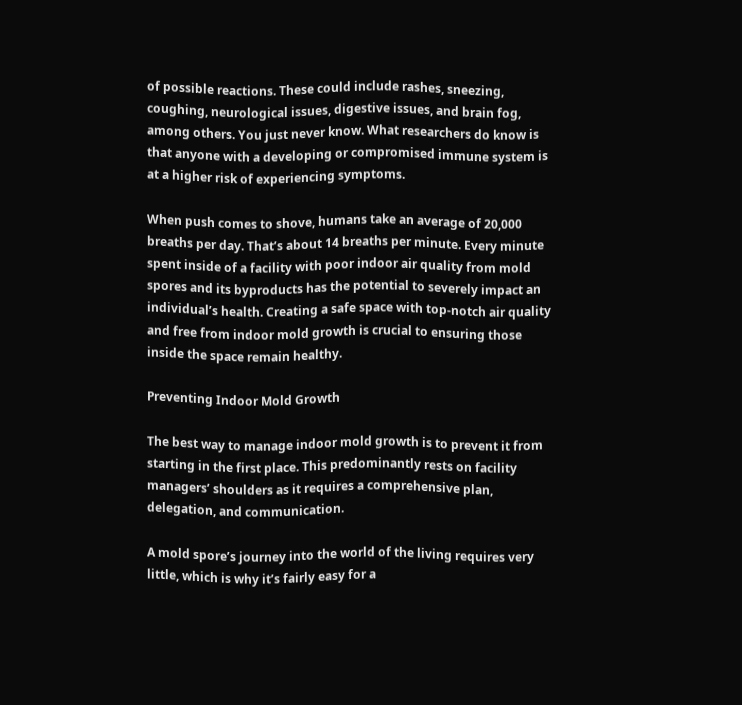of possible reactions. These could include rashes, sneezing, coughing, neurological issues, digestive issues, and brain fog, among others. You just never know. What researchers do know is that anyone with a developing or compromised immune system is at a higher risk of experiencing symptoms.

When push comes to shove, humans take an average of 20,000 breaths per day. That’s about 14 breaths per minute. Every minute spent inside of a facility with poor indoor air quality from mold spores and its byproducts has the potential to severely impact an individual’s health. Creating a safe space with top-notch air quality and free from indoor mold growth is crucial to ensuring those inside the space remain healthy.

Preventing Indoor Mold Growth

The best way to manage indoor mold growth is to prevent it from starting in the first place. This predominantly rests on facility managers’ shoulders as it requires a comprehensive plan, delegation, and communication.

A mold spore’s journey into the world of the living requires very little, which is why it’s fairly easy for a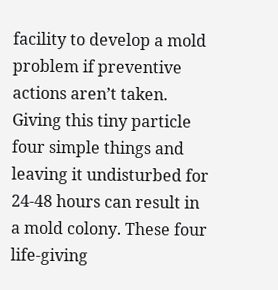facility to develop a mold problem if preventive actions aren’t taken. Giving this tiny particle four simple things and leaving it undisturbed for 24-48 hours can result in a mold colony. These four life-giving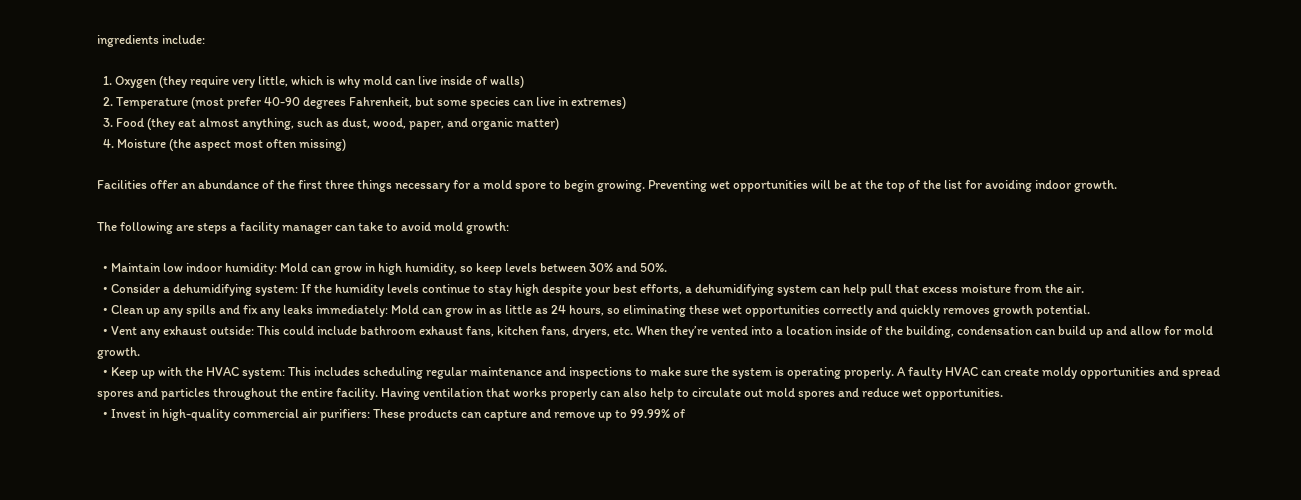ingredients include:

  1. Oxygen (they require very little, which is why mold can live inside of walls)
  2. Temperature (most prefer 40-90 degrees Fahrenheit, but some species can live in extremes)
  3. Food (they eat almost anything, such as dust, wood, paper, and organic matter)
  4. Moisture (the aspect most often missing)

Facilities offer an abundance of the first three things necessary for a mold spore to begin growing. Preventing wet opportunities will be at the top of the list for avoiding indoor growth.

The following are steps a facility manager can take to avoid mold growth:

  • Maintain low indoor humidity: Mold can grow in high humidity, so keep levels between 30% and 50%.
  • Consider a dehumidifying system: If the humidity levels continue to stay high despite your best efforts, a dehumidifying system can help pull that excess moisture from the air.
  • Clean up any spills and fix any leaks immediately: Mold can grow in as little as 24 hours, so eliminating these wet opportunities correctly and quickly removes growth potential.
  • Vent any exhaust outside: This could include bathroom exhaust fans, kitchen fans, dryers, etc. When they’re vented into a location inside of the building, condensation can build up and allow for mold growth.
  • Keep up with the HVAC system: This includes scheduling regular maintenance and inspections to make sure the system is operating properly. A faulty HVAC can create moldy opportunities and spread spores and particles throughout the entire facility. Having ventilation that works properly can also help to circulate out mold spores and reduce wet opportunities.
  • Invest in high-quality commercial air purifiers: These products can capture and remove up to 99.99% of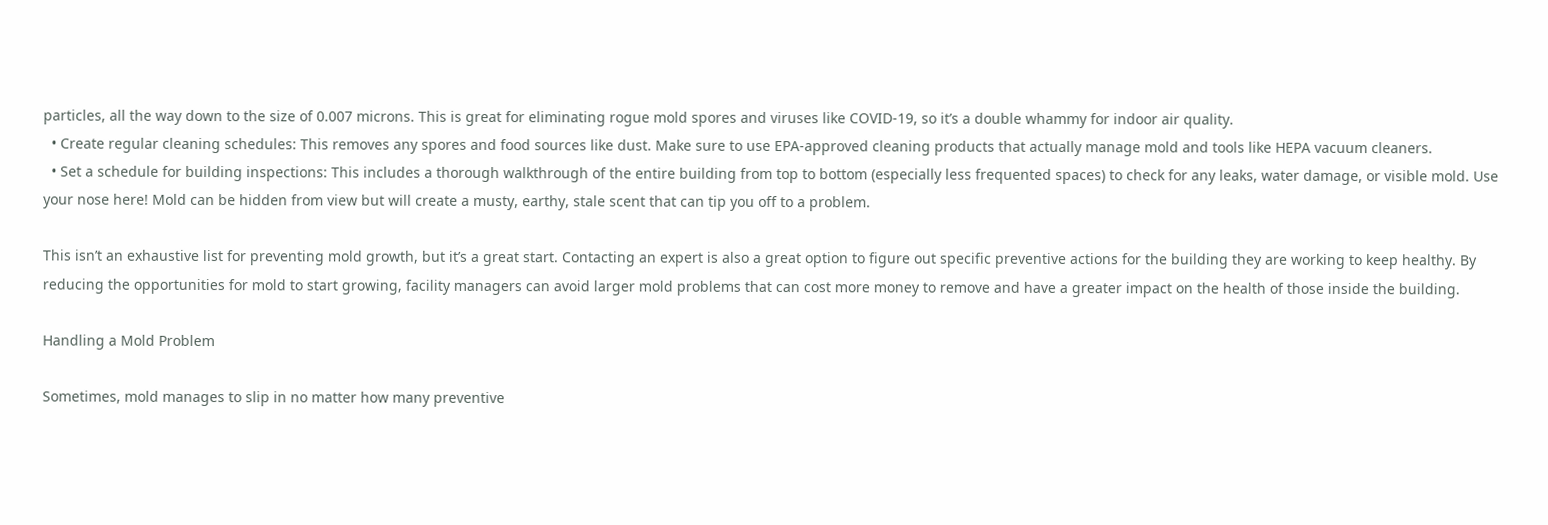particles, all the way down to the size of 0.007 microns. This is great for eliminating rogue mold spores and viruses like COVID-19, so it’s a double whammy for indoor air quality.
  • Create regular cleaning schedules: This removes any spores and food sources like dust. Make sure to use EPA-approved cleaning products that actually manage mold and tools like HEPA vacuum cleaners.
  • Set a schedule for building inspections: This includes a thorough walkthrough of the entire building from top to bottom (especially less frequented spaces) to check for any leaks, water damage, or visible mold. Use your nose here! Mold can be hidden from view but will create a musty, earthy, stale scent that can tip you off to a problem.

This isn’t an exhaustive list for preventing mold growth, but it’s a great start. Contacting an expert is also a great option to figure out specific preventive actions for the building they are working to keep healthy. By reducing the opportunities for mold to start growing, facility managers can avoid larger mold problems that can cost more money to remove and have a greater impact on the health of those inside the building.

Handling a Mold Problem

Sometimes, mold manages to slip in no matter how many preventive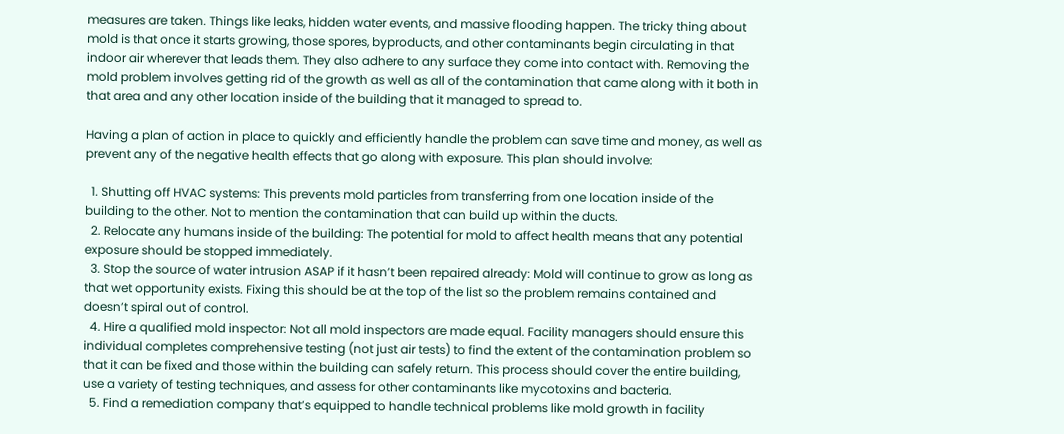measures are taken. Things like leaks, hidden water events, and massive flooding happen. The tricky thing about mold is that once it starts growing, those spores, byproducts, and other contaminants begin circulating in that indoor air wherever that leads them. They also adhere to any surface they come into contact with. Removing the mold problem involves getting rid of the growth as well as all of the contamination that came along with it both in that area and any other location inside of the building that it managed to spread to.

Having a plan of action in place to quickly and efficiently handle the problem can save time and money, as well as prevent any of the negative health effects that go along with exposure. This plan should involve:

  1. Shutting off HVAC systems: This prevents mold particles from transferring from one location inside of the building to the other. Not to mention the contamination that can build up within the ducts.
  2. Relocate any humans inside of the building: The potential for mold to affect health means that any potential exposure should be stopped immediately.
  3. Stop the source of water intrusion ASAP if it hasn’t been repaired already: Mold will continue to grow as long as that wet opportunity exists. Fixing this should be at the top of the list so the problem remains contained and doesn’t spiral out of control.
  4. Hire a qualified mold inspector: Not all mold inspectors are made equal. Facility managers should ensure this individual completes comprehensive testing (not just air tests) to find the extent of the contamination problem so that it can be fixed and those within the building can safely return. This process should cover the entire building, use a variety of testing techniques, and assess for other contaminants like mycotoxins and bacteria.
  5. Find a remediation company that’s equipped to handle technical problems like mold growth in facility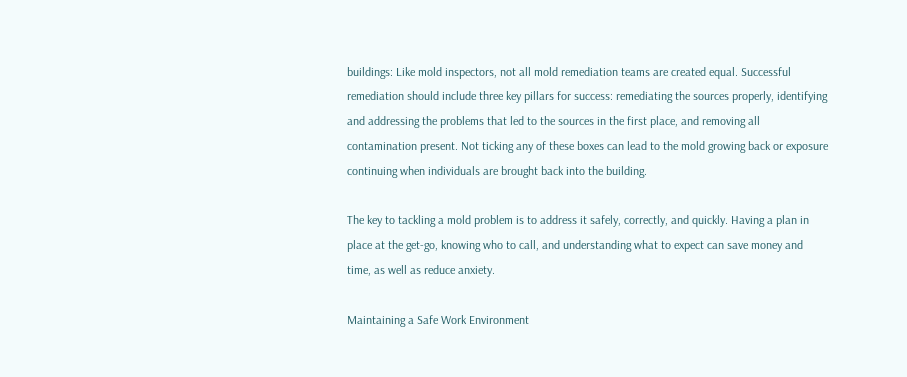buildings: Like mold inspectors, not all mold remediation teams are created equal. Successful remediation should include three key pillars for success: remediating the sources properly, identifying and addressing the problems that led to the sources in the first place, and removing all contamination present. Not ticking any of these boxes can lead to the mold growing back or exposure continuing when individuals are brought back into the building.

The key to tackling a mold problem is to address it safely, correctly, and quickly. Having a plan in place at the get-go, knowing who to call, and understanding what to expect can save money and time, as well as reduce anxiety.

Maintaining a Safe Work Environment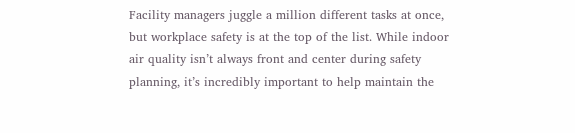Facility managers juggle a million different tasks at once, but workplace safety is at the top of the list. While indoor air quality isn’t always front and center during safety planning, it’s incredibly important to help maintain the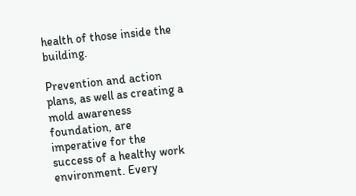health of those inside the building.

Prevention and action plans, as well as creating a mold awareness foundation, are imperative for the success of a healthy work environment. Every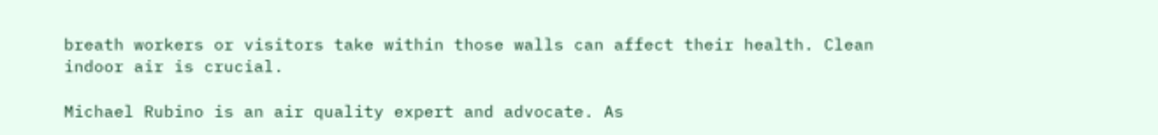breath workers or visitors take within those walls can affect their health. Clean indoor air is crucial.

Michael Rubino is an air quality expert and advocate. As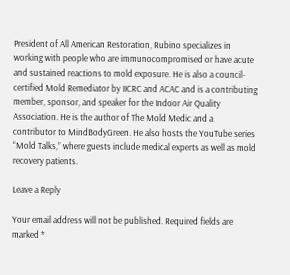President of All American Restoration, Rubino specializes in working with people who are immunocompromised or have acute and sustained reactions to mold exposure. He is also a council-certified Mold Remediator by IICRC and ACAC and is a contributing member, sponsor, and speaker for the Indoor Air Quality Association. He is the author of The Mold Medic and a contributor to MindBodyGreen. He also hosts the YouTube series “Mold Talks,” where guests include medical experts as well as mold recovery patients.

Leave a Reply

Your email address will not be published. Required fields are marked *